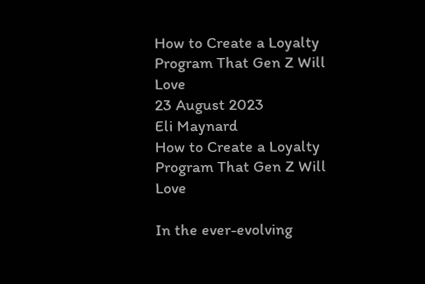How to Create a Loyalty Program That Gen Z Will Love
23 August 2023
Eli Maynard
How to Create a Loyalty Program That Gen Z Will Love

In the ever-evolving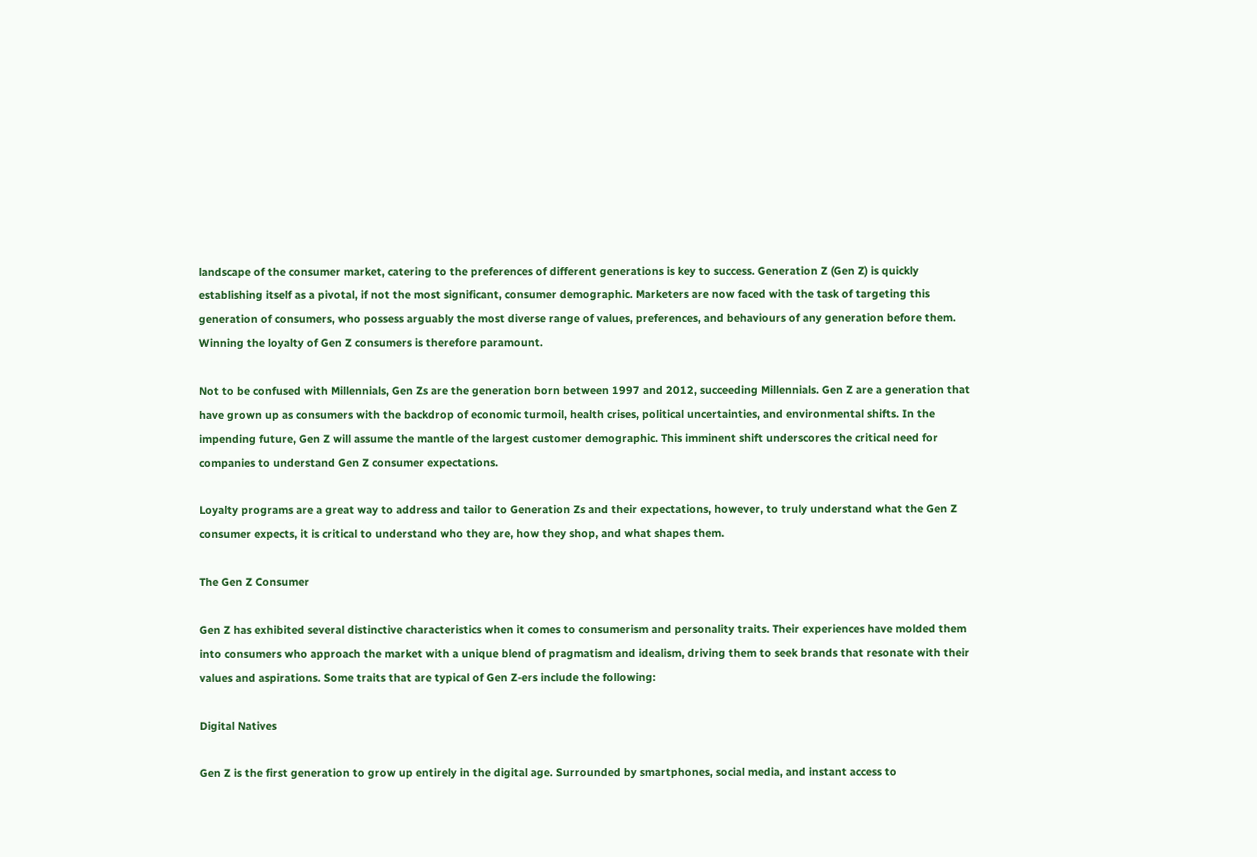landscape of the consumer market, catering to the preferences of different generations is key to success. Generation Z (Gen Z) is quickly establishing itself as a pivotal, if not the most significant, consumer demographic. Marketers are now faced with the task of targeting this generation of consumers, who possess arguably the most diverse range of values, preferences, and behaviours of any generation before them. Winning the loyalty of Gen Z consumers is therefore paramount.

Not to be confused with Millennials, Gen Zs are the generation born between 1997 and 2012, succeeding Millennials. Gen Z are a generation that have grown up as consumers with the backdrop of economic turmoil, health crises, political uncertainties, and environmental shifts. In the impending future, Gen Z will assume the mantle of the largest customer demographic. This imminent shift underscores the critical need for companies to understand Gen Z consumer expectations.

Loyalty programs are a great way to address and tailor to Generation Zs and their expectations, however, to truly understand what the Gen Z consumer expects, it is critical to understand who they are, how they shop, and what shapes them.

The Gen Z Consumer

Gen Z has exhibited several distinctive characteristics when it comes to consumerism and personality traits. Their experiences have molded them into consumers who approach the market with a unique blend of pragmatism and idealism, driving them to seek brands that resonate with their values and aspirations. Some traits that are typical of Gen Z-ers include the following:

Digital Natives

Gen Z is the first generation to grow up entirely in the digital age. Surrounded by smartphones, social media, and instant access to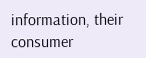information, their consumer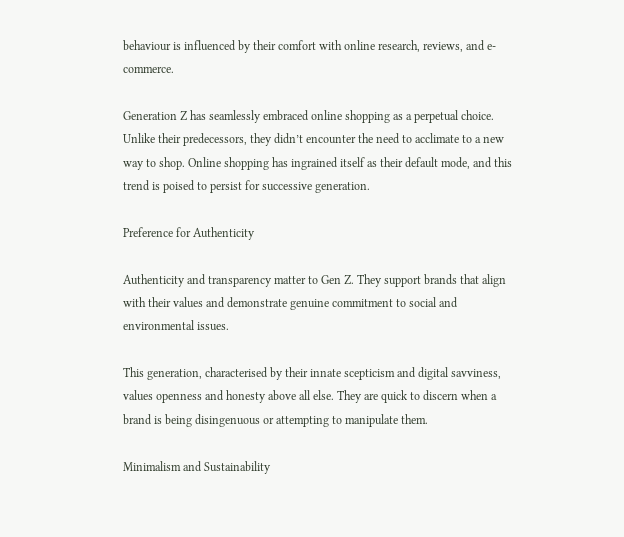behaviour is influenced by their comfort with online research, reviews, and e-commerce.

Generation Z has seamlessly embraced online shopping as a perpetual choice. Unlike their predecessors, they didn’t encounter the need to acclimate to a new way to shop. Online shopping has ingrained itself as their default mode, and this trend is poised to persist for successive generation.

Preference for Authenticity

Authenticity and transparency matter to Gen Z. They support brands that align with their values and demonstrate genuine commitment to social and environmental issues.

This generation, characterised by their innate scepticism and digital savviness, values openness and honesty above all else. They are quick to discern when a brand is being disingenuous or attempting to manipulate them.

Minimalism and Sustainability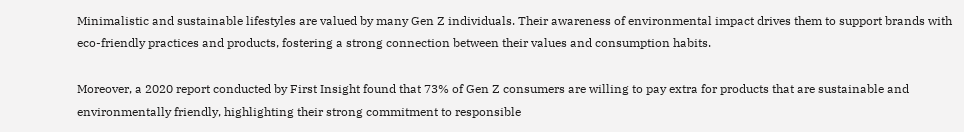Minimalistic and sustainable lifestyles are valued by many Gen Z individuals. Their awareness of environmental impact drives them to support brands with eco-friendly practices and products, fostering a strong connection between their values and consumption habits.

Moreover, a 2020 report conducted by First Insight found that 73% of Gen Z consumers are willing to pay extra for products that are sustainable and environmentally friendly, highlighting their strong commitment to responsible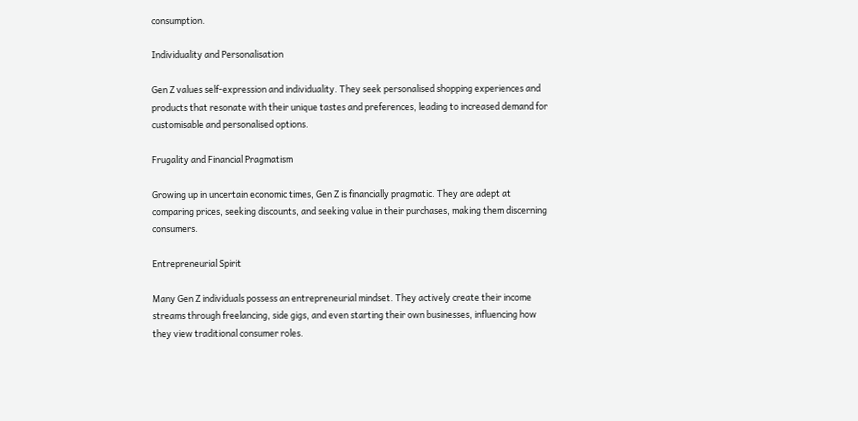consumption.

Individuality and Personalisation

Gen Z values self-expression and individuality. They seek personalised shopping experiences and products that resonate with their unique tastes and preferences, leading to increased demand for customisable and personalised options.

Frugality and Financial Pragmatism

Growing up in uncertain economic times, Gen Z is financially pragmatic. They are adept at comparing prices, seeking discounts, and seeking value in their purchases, making them discerning consumers.

Entrepreneurial Spirit

Many Gen Z individuals possess an entrepreneurial mindset. They actively create their income streams through freelancing, side gigs, and even starting their own businesses, influencing how they view traditional consumer roles.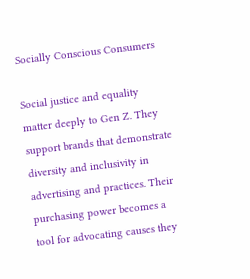Socially Conscious Consumers

Social justice and equality matter deeply to Gen Z. They support brands that demonstrate diversity and inclusivity in advertising and practices. Their purchasing power becomes a tool for advocating causes they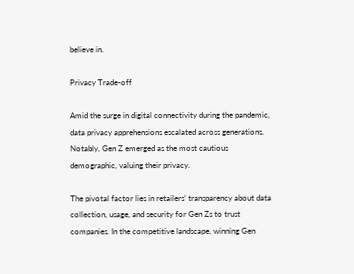believe in.

Privacy Trade-off

Amid the surge in digital connectivity during the pandemic, data privacy apprehensions escalated across generations. Notably, Gen Z emerged as the most cautious demographic, valuing their privacy.

The pivotal factor lies in retailers’ transparency about data collection, usage, and security for Gen Zs to trust companies. In the competitive landscape, winning Gen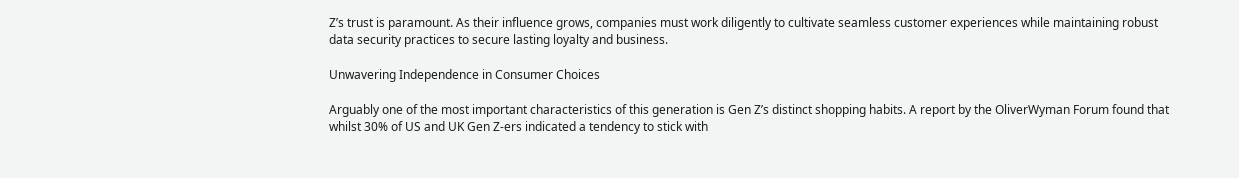Z’s trust is paramount. As their influence grows, companies must work diligently to cultivate seamless customer experiences while maintaining robust data security practices to secure lasting loyalty and business.

Unwavering Independence in Consumer Choices

Arguably one of the most important characteristics of this generation is Gen Z’s distinct shopping habits. A report by the OliverWyman Forum found that whilst 30% of US and UK Gen Z-ers indicated a tendency to stick with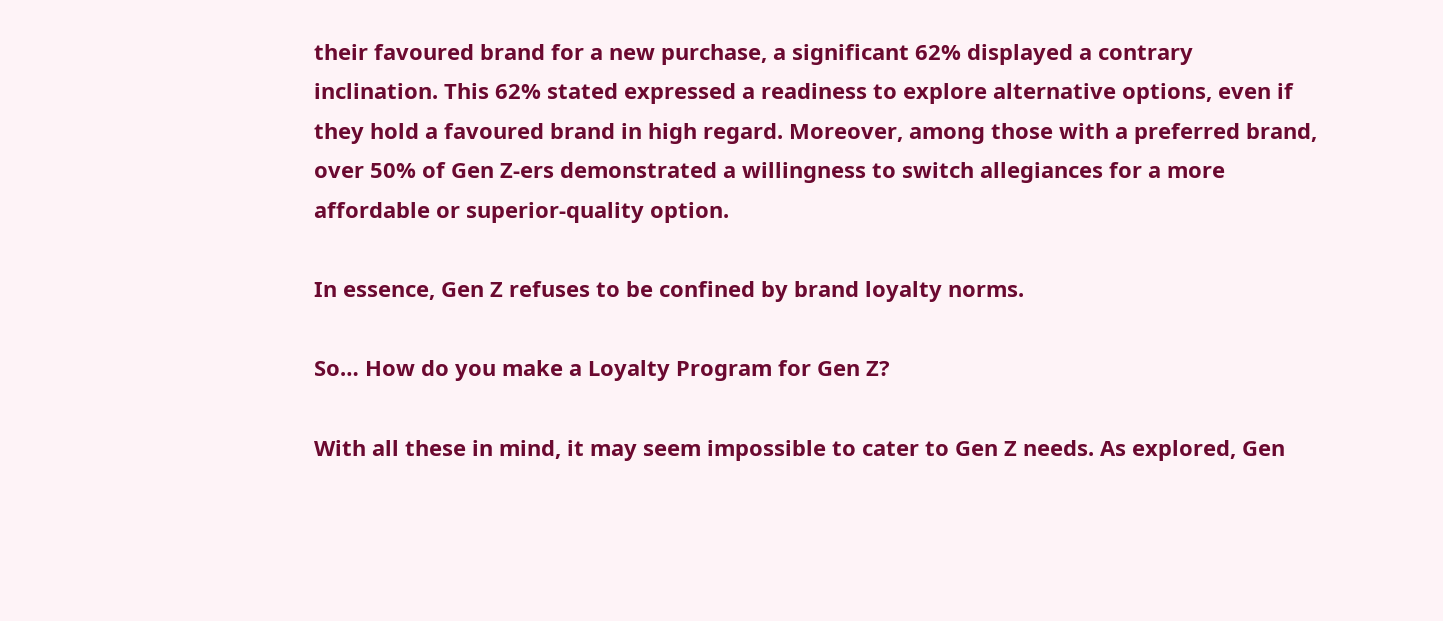their favoured brand for a new purchase, a significant 62% displayed a contrary inclination. This 62% stated expressed a readiness to explore alternative options, even if they hold a favoured brand in high regard. Moreover, among those with a preferred brand, over 50% of Gen Z-ers demonstrated a willingness to switch allegiances for a more affordable or superior-quality option.

In essence, Gen Z refuses to be confined by brand loyalty norms.

So… How do you make a Loyalty Program for Gen Z?

With all these in mind, it may seem impossible to cater to Gen Z needs. As explored, Gen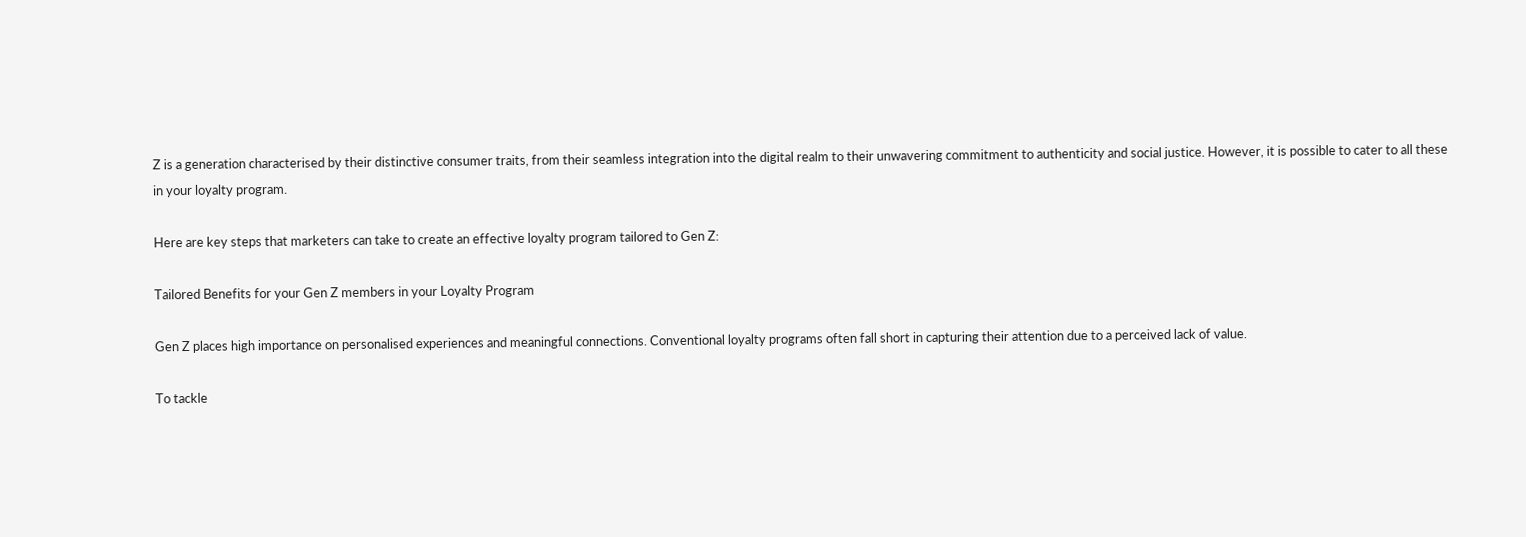Z is a generation characterised by their distinctive consumer traits, from their seamless integration into the digital realm to their unwavering commitment to authenticity and social justice. However, it is possible to cater to all these in your loyalty program.

Here are key steps that marketers can take to create an effective loyalty program tailored to Gen Z:

Tailored Benefits for your Gen Z members in your Loyalty Program

Gen Z places high importance on personalised experiences and meaningful connections. Conventional loyalty programs often fall short in capturing their attention due to a perceived lack of value.

To tackle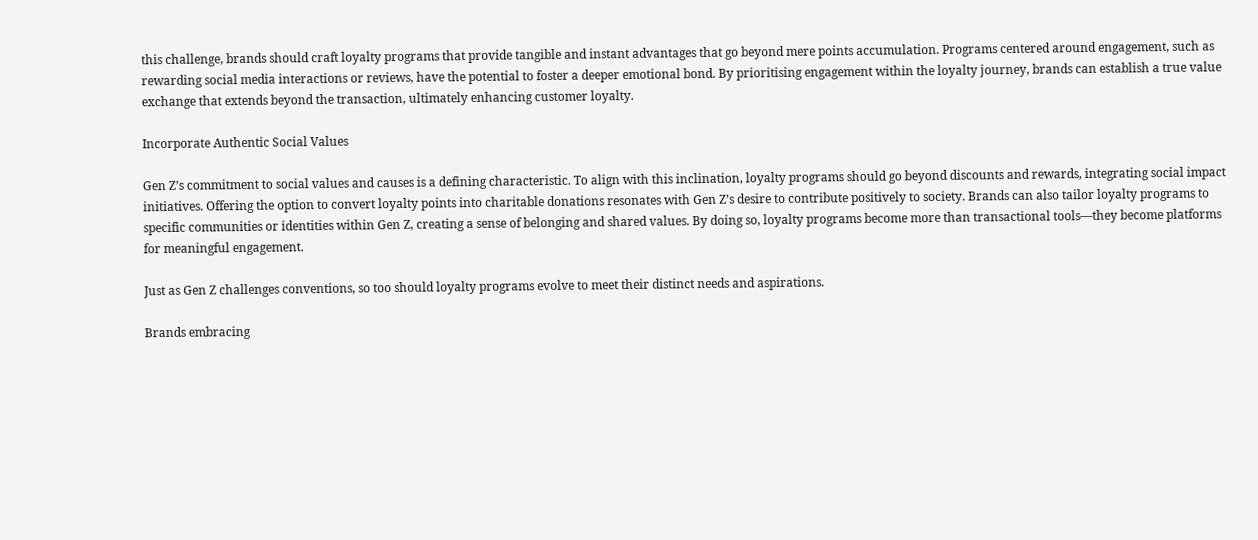this challenge, brands should craft loyalty programs that provide tangible and instant advantages that go beyond mere points accumulation. Programs centered around engagement, such as rewarding social media interactions or reviews, have the potential to foster a deeper emotional bond. By prioritising engagement within the loyalty journey, brands can establish a true value exchange that extends beyond the transaction, ultimately enhancing customer loyalty.

Incorporate Authentic Social Values

Gen Z’s commitment to social values and causes is a defining characteristic. To align with this inclination, loyalty programs should go beyond discounts and rewards, integrating social impact initiatives. Offering the option to convert loyalty points into charitable donations resonates with Gen Z’s desire to contribute positively to society. Brands can also tailor loyalty programs to specific communities or identities within Gen Z, creating a sense of belonging and shared values. By doing so, loyalty programs become more than transactional tools—they become platforms for meaningful engagement.

Just as Gen Z challenges conventions, so too should loyalty programs evolve to meet their distinct needs and aspirations.

Brands embracing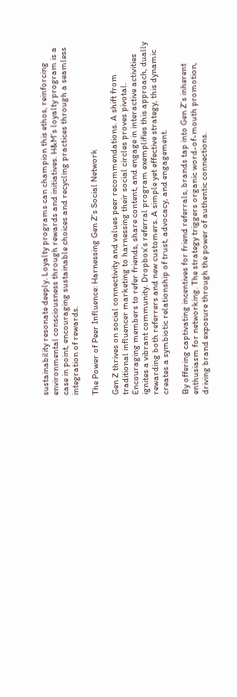sustainability resonate deeply. Loyalty programs can champion this ethos, reinforcing environmental consciousness through rewards and initiatives. H&M’s loyalty program is a case in point, encouraging sustainable choices and recycling practices through a seamless integration of rewards.

The Power of Peer Influence: Harnessing Gen Z’s Social Network

Gen Z thrives on social connectivity and values peer recommendations. A shift from traditional influencer marketing to harnessing their social circles proves pivotal. Encouraging members to refer friends, share content, and engage in interactive activities ignites a vibrant community. Dropbox’s referral program exemplifies this approach, dually rewarding both referrers and new customers. A simple yet effective strategy, this dynamic creates a symbiotic relationship of trust, advocacy, and engagement.

By offering captivating incentives for friend referrals, brands tap into Gen Z’s inherent enthusiasm for networking. The strategy triggers organic word-of-mouth promotion, driving brand exposure through the power of authentic connections.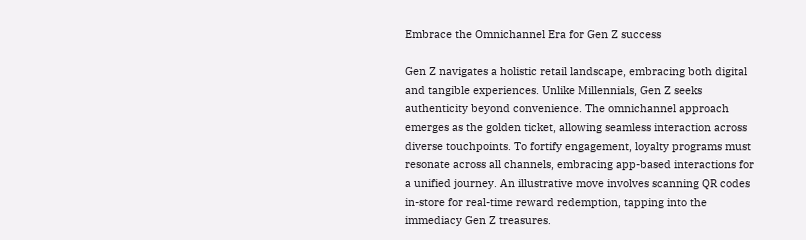Embrace the Omnichannel Era for Gen Z success

Gen Z navigates a holistic retail landscape, embracing both digital and tangible experiences. Unlike Millennials, Gen Z seeks authenticity beyond convenience. The omnichannel approach emerges as the golden ticket, allowing seamless interaction across diverse touchpoints. To fortify engagement, loyalty programs must resonate across all channels, embracing app-based interactions for a unified journey. An illustrative move involves scanning QR codes in-store for real-time reward redemption, tapping into the immediacy Gen Z treasures.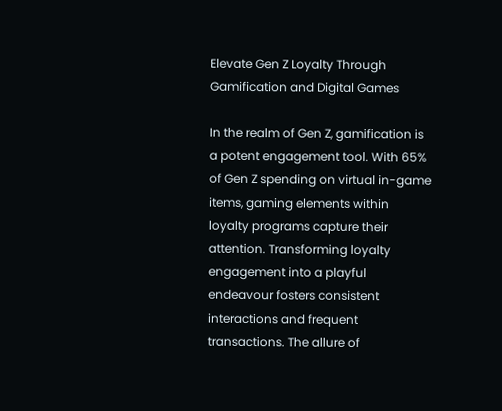Elevate Gen Z Loyalty Through Gamification and Digital Games

In the realm of Gen Z, gamification is a potent engagement tool. With 65% of Gen Z spending on virtual in-game items, gaming elements within loyalty programs capture their attention. Transforming loyalty engagement into a playful endeavour fosters consistent interactions and frequent transactions. The allure of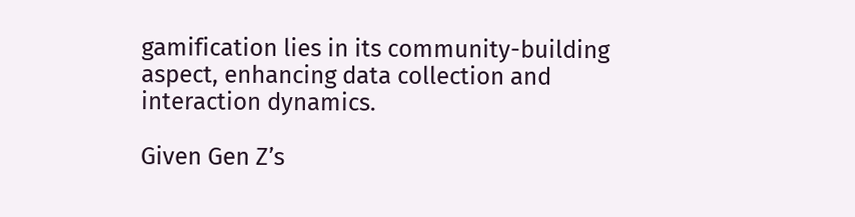gamification lies in its community-building aspect, enhancing data collection and interaction dynamics.

Given Gen Z’s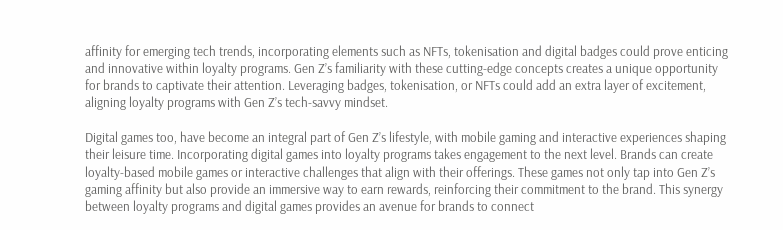affinity for emerging tech trends, incorporating elements such as NFTs, tokenisation and digital badges could prove enticing and innovative within loyalty programs. Gen Z’s familiarity with these cutting-edge concepts creates a unique opportunity for brands to captivate their attention. Leveraging badges, tokenisation, or NFTs could add an extra layer of excitement, aligning loyalty programs with Gen Z’s tech-savvy mindset.

Digital games too, have become an integral part of Gen Z’s lifestyle, with mobile gaming and interactive experiences shaping their leisure time. Incorporating digital games into loyalty programs takes engagement to the next level. Brands can create loyalty-based mobile games or interactive challenges that align with their offerings. These games not only tap into Gen Z’s gaming affinity but also provide an immersive way to earn rewards, reinforcing their commitment to the brand. This synergy between loyalty programs and digital games provides an avenue for brands to connect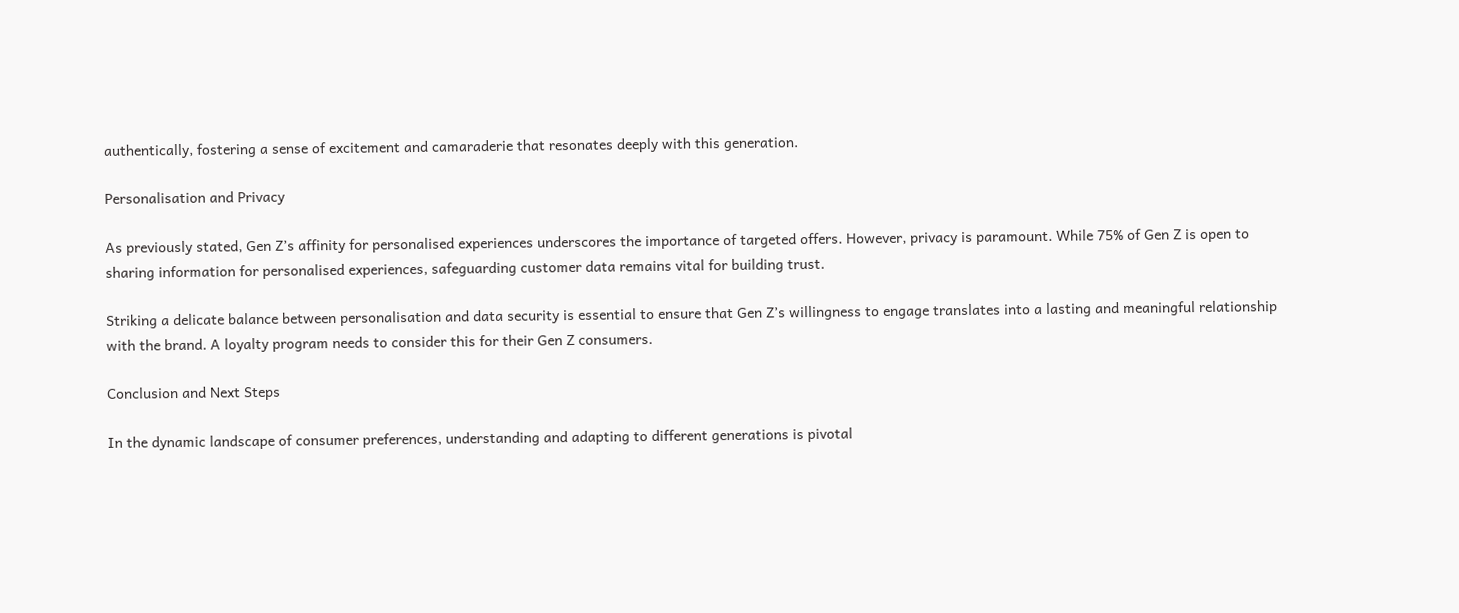authentically, fostering a sense of excitement and camaraderie that resonates deeply with this generation.

Personalisation and Privacy

As previously stated, Gen Z’s affinity for personalised experiences underscores the importance of targeted offers. However, privacy is paramount. While 75% of Gen Z is open to sharing information for personalised experiences, safeguarding customer data remains vital for building trust.

Striking a delicate balance between personalisation and data security is essential to ensure that Gen Z’s willingness to engage translates into a lasting and meaningful relationship with the brand. A loyalty program needs to consider this for their Gen Z consumers.

Conclusion and Next Steps

In the dynamic landscape of consumer preferences, understanding and adapting to different generations is pivotal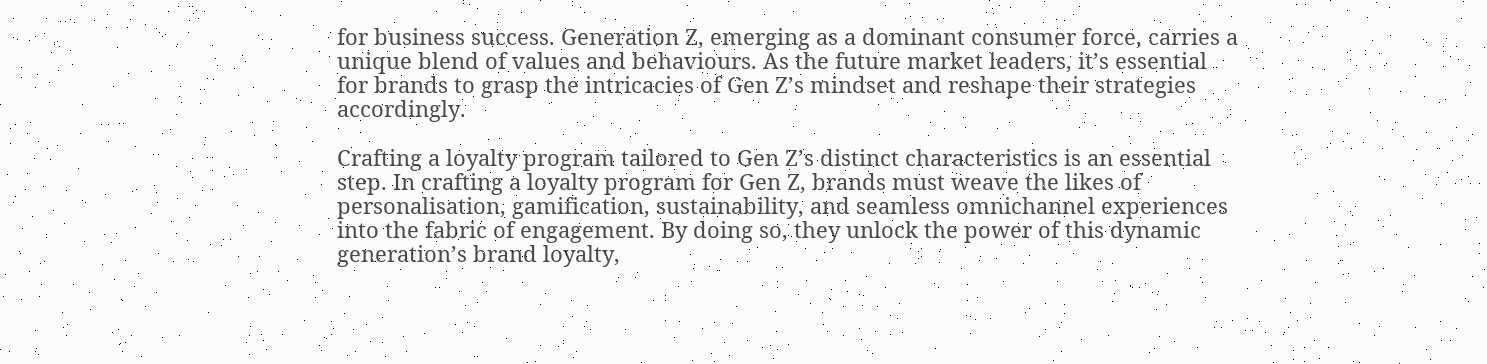for business success. Generation Z, emerging as a dominant consumer force, carries a unique blend of values and behaviours. As the future market leaders, it’s essential for brands to grasp the intricacies of Gen Z’s mindset and reshape their strategies accordingly.

Crafting a loyalty program tailored to Gen Z’s distinct characteristics is an essential step. In crafting a loyalty program for Gen Z, brands must weave the likes of personalisation, gamification, sustainability, and seamless omnichannel experiences into the fabric of engagement. By doing so, they unlock the power of this dynamic generation’s brand loyalty,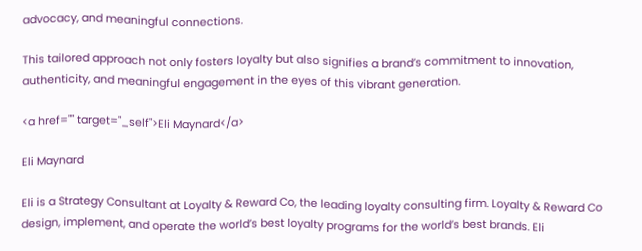advocacy, and meaningful connections.

This tailored approach not only fosters loyalty but also signifies a brand’s commitment to innovation, authenticity, and meaningful engagement in the eyes of this vibrant generation.

<a href="" target="_self">Eli Maynard</a>

Eli Maynard

Eli is a Strategy Consultant at Loyalty & Reward Co, the leading loyalty consulting firm. Loyalty & Reward Co design, implement, and operate the world’s best loyalty programs for the world’s best brands. Eli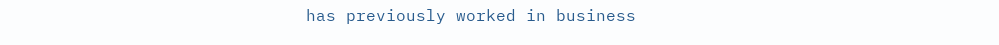has previously worked in business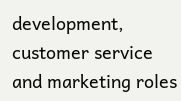development, customer service and marketing roles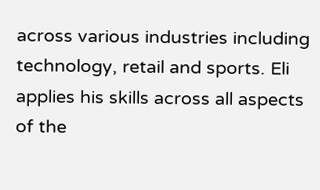across various industries including technology, retail and sports. Eli applies his skills across all aspects of the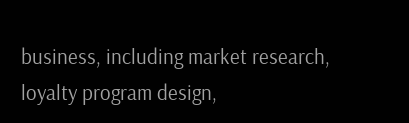business, including market research, loyalty program design,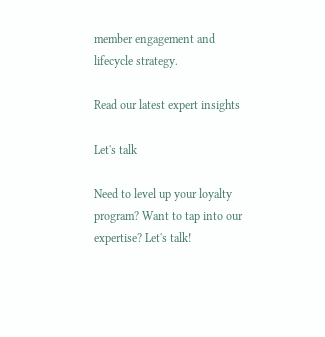member engagement and lifecycle strategy.

Read our latest expert insights

Let's talk

Need to level up your loyalty program? Want to tap into our expertise? Let's talk!